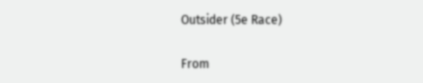Outsider (5e Race)

From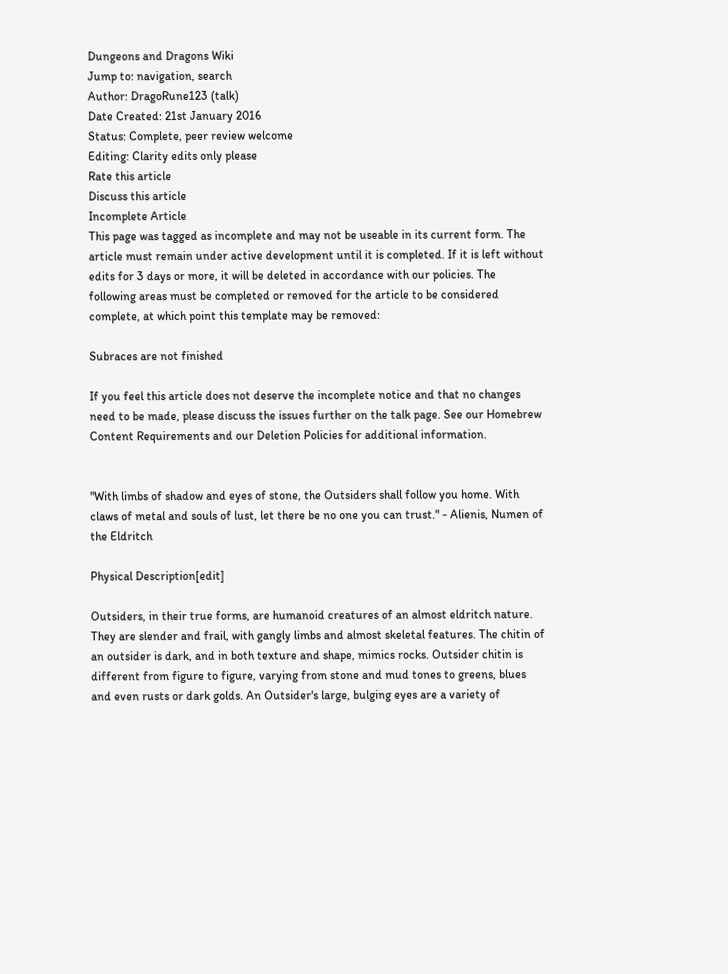Dungeons and Dragons Wiki
Jump to: navigation, search
Author: DragoRune123 (talk)
Date Created: 21st January 2016
Status: Complete, peer review welcome
Editing: Clarity edits only please
Rate this article
Discuss this article
Incomplete Article
This page was tagged as incomplete and may not be useable in its current form. The article must remain under active development until it is completed. If it is left without edits for 3 days or more, it will be deleted in accordance with our policies. The following areas must be completed or removed for the article to be considered complete, at which point this template may be removed:

Subraces are not finished

If you feel this article does not deserve the incomplete notice and that no changes need to be made, please discuss the issues further on the talk page. See our Homebrew Content Requirements and our Deletion Policies for additional information.


"With limbs of shadow and eyes of stone, the Outsiders shall follow you home. With claws of metal and souls of lust, let there be no one you can trust." - Alienis, Numen of the Eldritch

Physical Description[edit]

Outsiders, in their true forms, are humanoid creatures of an almost eldritch nature. They are slender and frail, with gangly limbs and almost skeletal features. The chitin of an outsider is dark, and in both texture and shape, mimics rocks. Outsider chitin is different from figure to figure, varying from stone and mud tones to greens, blues and even rusts or dark golds. An Outsider's large, bulging eyes are a variety of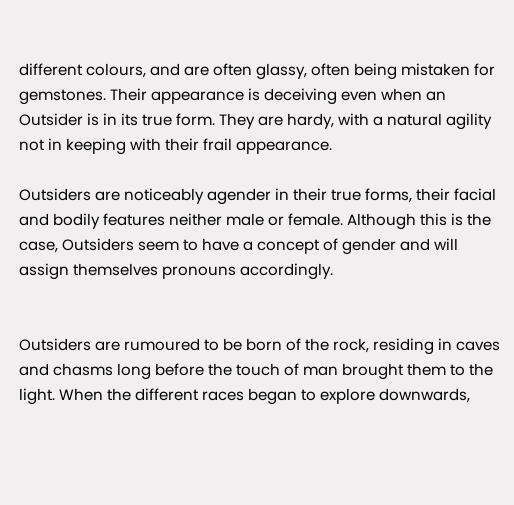different colours, and are often glassy, often being mistaken for gemstones. Their appearance is deceiving even when an Outsider is in its true form. They are hardy, with a natural agility not in keeping with their frail appearance.

Outsiders are noticeably agender in their true forms, their facial and bodily features neither male or female. Although this is the case, Outsiders seem to have a concept of gender and will assign themselves pronouns accordingly.


Outsiders are rumoured to be born of the rock, residing in caves and chasms long before the touch of man brought them to the light. When the different races began to explore downwards,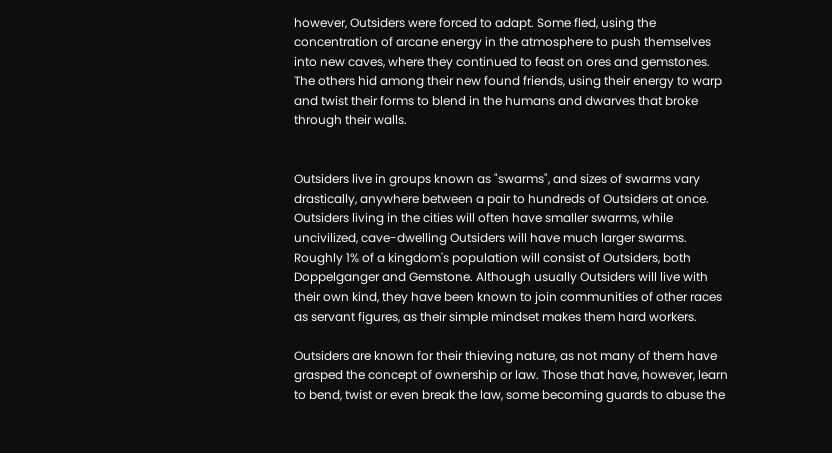however, Outsiders were forced to adapt. Some fled, using the concentration of arcane energy in the atmosphere to push themselves into new caves, where they continued to feast on ores and gemstones. The others hid among their new found friends, using their energy to warp and twist their forms to blend in the humans and dwarves that broke through their walls.


Outsiders live in groups known as "swarms", and sizes of swarms vary drastically, anywhere between a pair to hundreds of Outsiders at once. Outsiders living in the cities will often have smaller swarms, while uncivilized, cave-dwelling Outsiders will have much larger swarms. Roughly 1% of a kingdom's population will consist of Outsiders, both Doppelganger and Gemstone. Although usually Outsiders will live with their own kind, they have been known to join communities of other races as servant figures, as their simple mindset makes them hard workers.

Outsiders are known for their thieving nature, as not many of them have grasped the concept of ownership or law. Those that have, however, learn to bend, twist or even break the law, some becoming guards to abuse the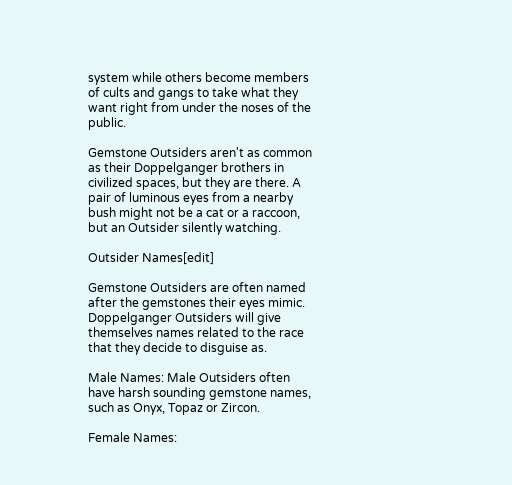system while others become members of cults and gangs to take what they want right from under the noses of the public.

Gemstone Outsiders aren't as common as their Doppelganger brothers in civilized spaces, but they are there. A pair of luminous eyes from a nearby bush might not be a cat or a raccoon, but an Outsider silently watching.

Outsider Names[edit]

Gemstone Outsiders are often named after the gemstones their eyes mimic. Doppelganger Outsiders will give themselves names related to the race that they decide to disguise as.

Male Names: Male Outsiders often have harsh sounding gemstone names, such as Onyx, Topaz or Zircon.

Female Names: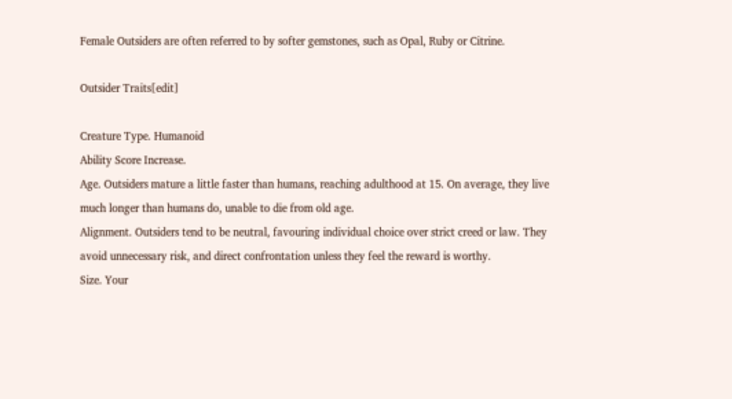Female Outsiders are often referred to by softer gemstones, such as Opal, Ruby or Citrine.

Outsider Traits[edit]

Creature Type. Humanoid
Ability Score Increase.
Age. Outsiders mature a little faster than humans, reaching adulthood at 15. On average, they live much longer than humans do, unable to die from old age.
Alignment. Outsiders tend to be neutral, favouring individual choice over strict creed or law. They avoid unnecessary risk, and direct confrontation unless they feel the reward is worthy.
Size. Your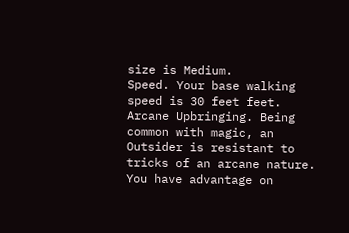size is Medium.
Speed. Your base walking speed is 30 feet feet.
Arcane Upbringing. Being common with magic, an Outsider is resistant to tricks of an arcane nature. You have advantage on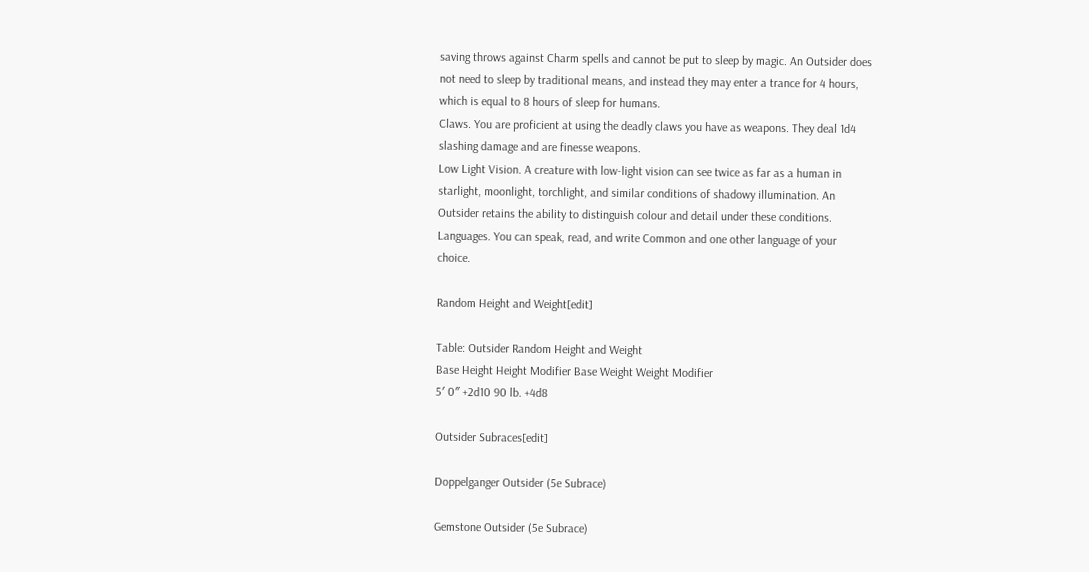saving throws against Charm spells and cannot be put to sleep by magic. An Outsider does not need to sleep by traditional means, and instead they may enter a trance for 4 hours, which is equal to 8 hours of sleep for humans.
Claws. You are proficient at using the deadly claws you have as weapons. They deal 1d4 slashing damage and are finesse weapons.
Low Light Vision. A creature with low-light vision can see twice as far as a human in starlight, moonlight, torchlight, and similar conditions of shadowy illumination. An Outsider retains the ability to distinguish colour and detail under these conditions.
Languages. You can speak, read, and write Common and one other language of your choice.

Random Height and Weight[edit]

Table: Outsider Random Height and Weight
Base Height Height Modifier Base Weight Weight Modifier
5′ 0″ +2d10 90 lb. +4d8

Outsider Subraces[edit]

Doppelganger Outsider (5e Subrace)

Gemstone Outsider (5e Subrace)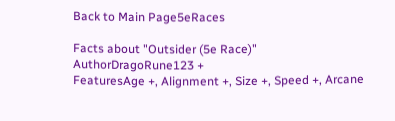Back to Main Page5eRaces

Facts about "Outsider (5e Race)"
AuthorDragoRune123 +
FeaturesAge +, Alignment +, Size +, Speed +, Arcane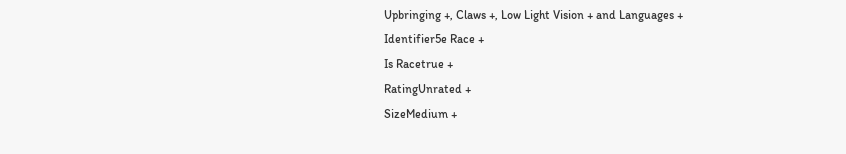Upbringing +, Claws +, Low Light Vision + and Languages +
Identifier5e Race +
Is Racetrue +
RatingUnrated +
SizeMedium +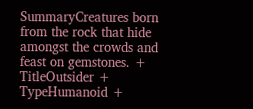SummaryCreatures born from the rock that hide amongst the crowds and feast on gemstones. +
TitleOutsider +
TypeHumanoid +